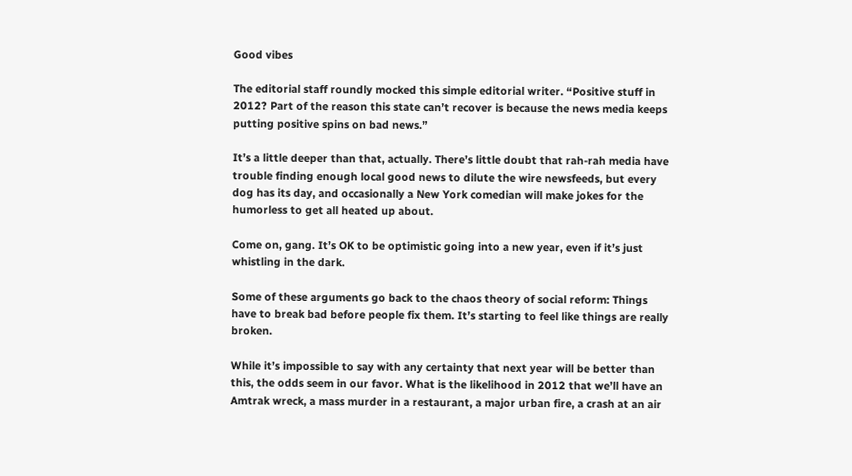Good vibes

The editorial staff roundly mocked this simple editorial writer. “Positive stuff in 2012? Part of the reason this state can’t recover is because the news media keeps putting positive spins on bad news.”

It’s a little deeper than that, actually. There’s little doubt that rah-rah media have trouble finding enough local good news to dilute the wire newsfeeds, but every dog has its day, and occasionally a New York comedian will make jokes for the humorless to get all heated up about.

Come on, gang. It’s OK to be optimistic going into a new year, even if it’s just whistling in the dark.

Some of these arguments go back to the chaos theory of social reform: Things have to break bad before people fix them. It’s starting to feel like things are really broken.

While it’s impossible to say with any certainty that next year will be better than this, the odds seem in our favor. What is the likelihood in 2012 that we’ll have an Amtrak wreck, a mass murder in a restaurant, a major urban fire, a crash at an air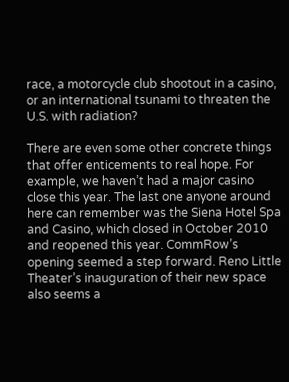race, a motorcycle club shootout in a casino, or an international tsunami to threaten the U.S. with radiation?

There are even some other concrete things that offer enticements to real hope. For example, we haven’t had a major casino close this year. The last one anyone around here can remember was the Siena Hotel Spa and Casino, which closed in October 2010 and reopened this year. CommRow’s opening seemed a step forward. Reno Little Theater’s inauguration of their new space also seems a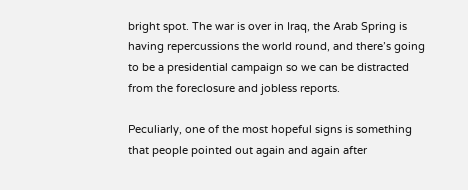bright spot. The war is over in Iraq, the Arab Spring is having repercussions the world round, and there’s going to be a presidential campaign so we can be distracted from the foreclosure and jobless reports.

Peculiarly, one of the most hopeful signs is something that people pointed out again and again after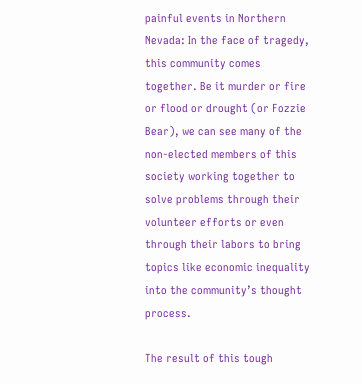painful events in Northern Nevada: In the face of tragedy, this community comes together. Be it murder or fire or flood or drought (or Fozzie Bear), we can see many of the non-elected members of this society working together to solve problems through their volunteer efforts or even through their labors to bring topics like economic inequality into the community’s thought process.

The result of this tough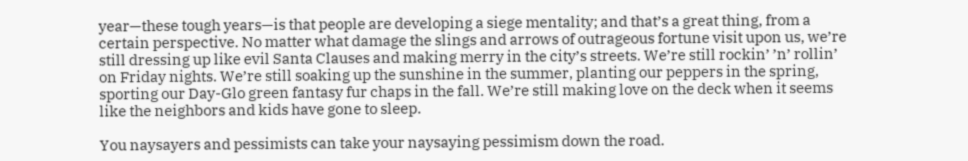year—these tough years—is that people are developing a siege mentality; and that’s a great thing, from a certain perspective. No matter what damage the slings and arrows of outrageous fortune visit upon us, we’re still dressing up like evil Santa Clauses and making merry in the city’s streets. We’re still rockin’ ’n’ rollin’ on Friday nights. We’re still soaking up the sunshine in the summer, planting our peppers in the spring, sporting our Day-Glo green fantasy fur chaps in the fall. We’re still making love on the deck when it seems like the neighbors and kids have gone to sleep.

You naysayers and pessimists can take your naysaying pessimism down the road.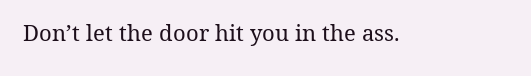Don’t let the door hit you in the ass.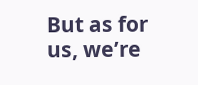But as for us, we’re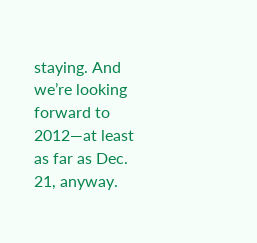staying. And we’re looking forward to 2012—at least as far as Dec. 21, anyway.